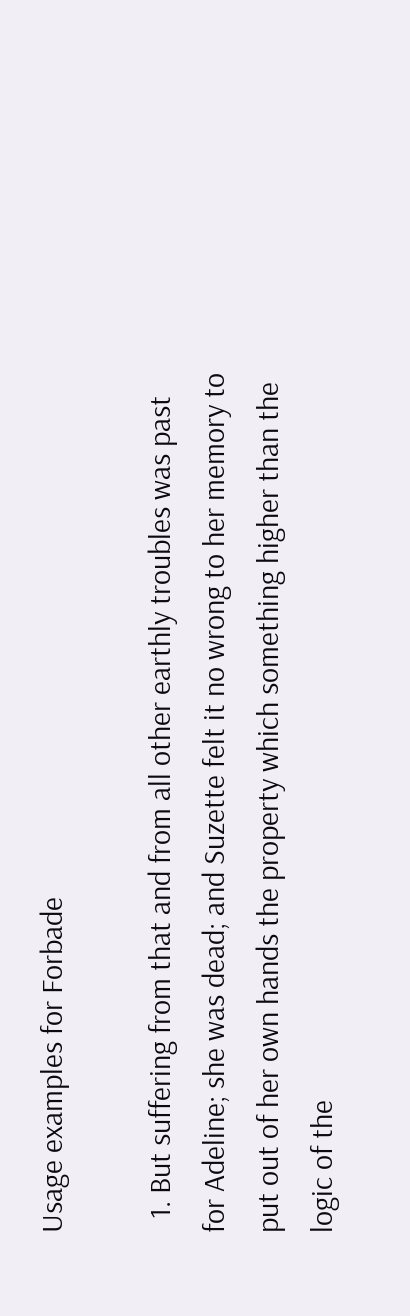Usage examples for Forbade

  1. But suffering from that and from all other earthly troubles was past for Adeline; she was dead; and Suzette felt it no wrong to her memory to put out of her own hands the property which something higher than the logic of the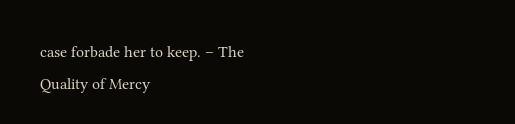case forbade her to keep. – The Quality of Mercy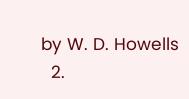by W. D. Howells
  2.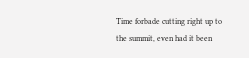Time forbade cutting right up to the summit, even had it been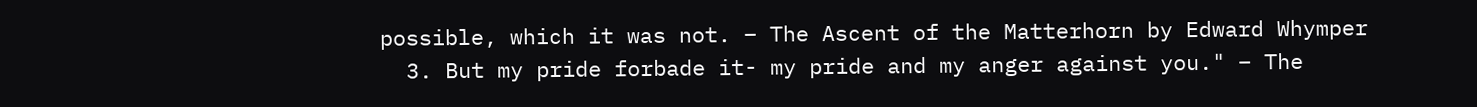possible, which it was not. – The Ascent of the Matterhorn by Edward Whymper
  3. But my pride forbade it- my pride and my anger against you." – The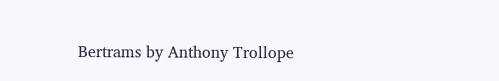Bertrams by Anthony Trollope